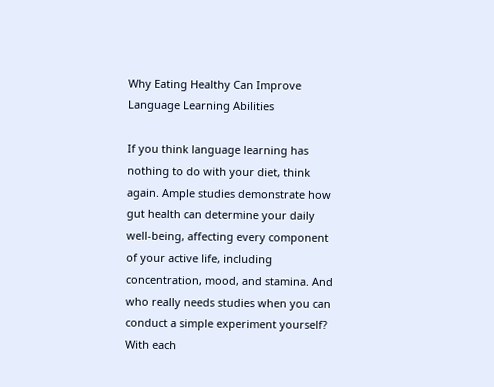Why Eating Healthy Can Improve Language Learning Abilities

If you think language learning has nothing to do with your diet, think again. Ample studies demonstrate how gut health can determine your daily well-being, affecting every component of your active life, including concentration, mood, and stamina. And who really needs studies when you can conduct a simple experiment yourself? With each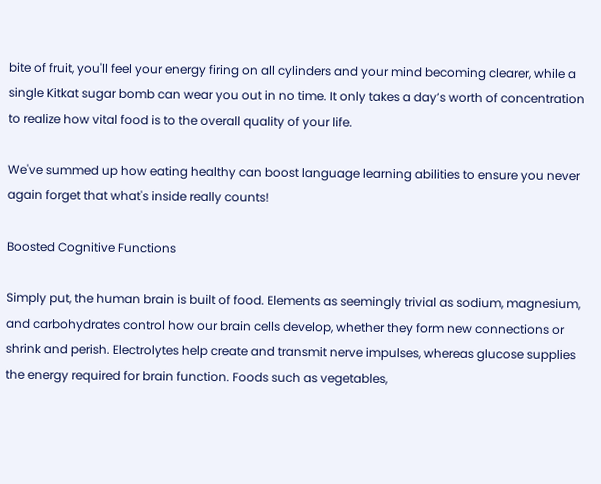bite of fruit, you'll feel your energy firing on all cylinders and your mind becoming clearer, while a single Kitkat sugar bomb can wear you out in no time. It only takes a day’s worth of concentration to realize how vital food is to the overall quality of your life.

We've summed up how eating healthy can boost language learning abilities to ensure you never again forget that what's inside really counts!

Boosted Cognitive Functions

Simply put, the human brain is built of food. Elements as seemingly trivial as sodium, magnesium, and carbohydrates control how our brain cells develop, whether they form new connections or shrink and perish. Electrolytes help create and transmit nerve impulses, whereas glucose supplies the energy required for brain function. Foods such as vegetables,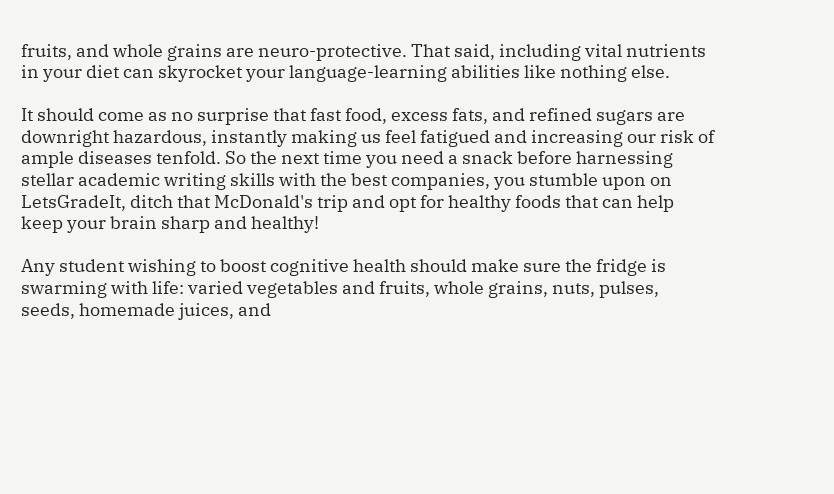fruits, and whole grains are neuro-protective. That said, including vital nutrients in your diet can skyrocket your language-learning abilities like nothing else.

It should come as no surprise that fast food, excess fats, and refined sugars are downright hazardous, instantly making us feel fatigued and increasing our risk of ample diseases tenfold. So the next time you need a snack before harnessing stellar academic writing skills with the best companies, you stumble upon on LetsGradeIt, ditch that McDonald's trip and opt for healthy foods that can help keep your brain sharp and healthy!

Any student wishing to boost cognitive health should make sure the fridge is swarming with life: varied vegetables and fruits, whole grains, nuts, pulses, seeds, homemade juices, and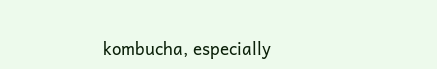kombucha, especially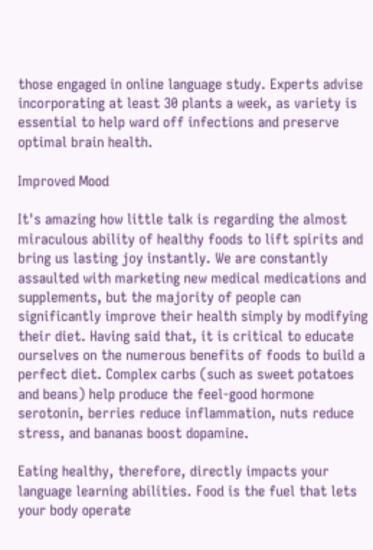those engaged in online language study. Experts advise incorporating at least 30 plants a week, as variety is essential to help ward off infections and preserve optimal brain health.

Improved Mood

It's amazing how little talk is regarding the almost miraculous ability of healthy foods to lift spirits and bring us lasting joy instantly. We are constantly assaulted with marketing new medical medications and supplements, but the majority of people can significantly improve their health simply by modifying their diet. Having said that, it is critical to educate ourselves on the numerous benefits of foods to build a perfect diet. Complex carbs (such as sweet potatoes and beans) help produce the feel-good hormone serotonin, berries reduce inflammation, nuts reduce stress, and bananas boost dopamine.

Eating healthy, therefore, directly impacts your language learning abilities. Food is the fuel that lets your body operate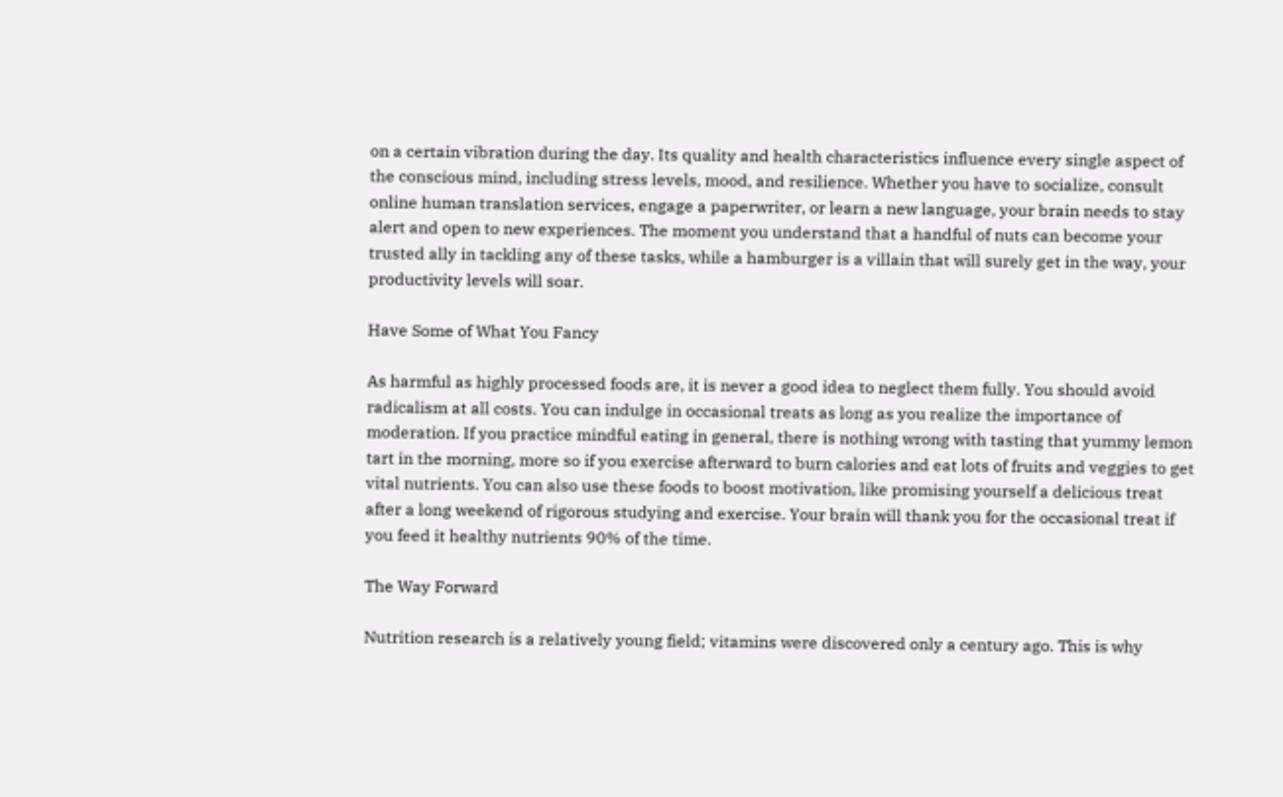on a certain vibration during the day. Its quality and health characteristics influence every single aspect of the conscious mind, including stress levels, mood, and resilience. Whether you have to socialize, consult online human translation services, engage a paperwriter, or learn a new language, your brain needs to stay alert and open to new experiences. The moment you understand that a handful of nuts can become your trusted ally in tackling any of these tasks, while a hamburger is a villain that will surely get in the way, your productivity levels will soar.

Have Some of What You Fancy

As harmful as highly processed foods are, it is never a good idea to neglect them fully. You should avoid radicalism at all costs. You can indulge in occasional treats as long as you realize the importance of moderation. If you practice mindful eating in general, there is nothing wrong with tasting that yummy lemon tart in the morning, more so if you exercise afterward to burn calories and eat lots of fruits and veggies to get vital nutrients. You can also use these foods to boost motivation, like promising yourself a delicious treat after a long weekend of rigorous studying and exercise. Your brain will thank you for the occasional treat if you feed it healthy nutrients 90% of the time.

The Way Forward

Nutrition research is a relatively young field; vitamins were discovered only a century ago. This is why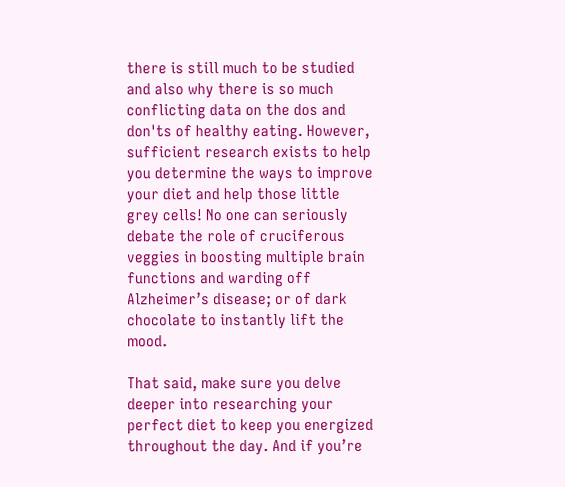there is still much to be studied and also why there is so much conflicting data on the dos and don'ts of healthy eating. However, sufficient research exists to help you determine the ways to improve your diet and help those little grey cells! No one can seriously debate the role of cruciferous veggies in boosting multiple brain functions and warding off Alzheimer’s disease; or of dark chocolate to instantly lift the mood.

That said, make sure you delve deeper into researching your perfect diet to keep you energized throughout the day. And if you’re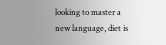looking to master a new language, diet is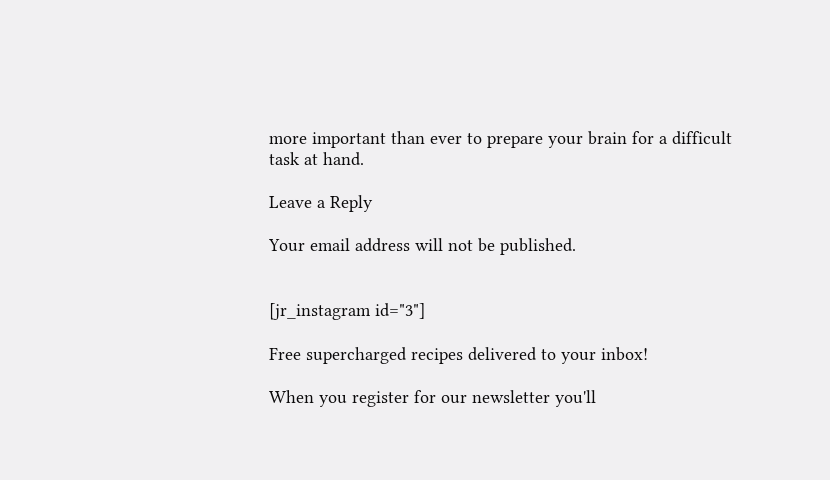more important than ever to prepare your brain for a difficult task at hand.

Leave a Reply

Your email address will not be published.


[jr_instagram id="3"]

Free supercharged recipes delivered to your inbox!

When you register for our newsletter you'll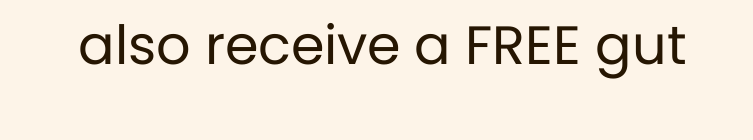also receive a FREE gut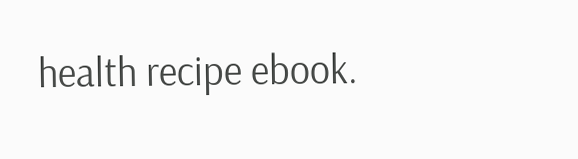health recipe ebook.